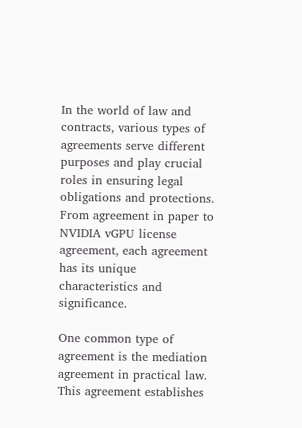In the world of law and contracts, various types of agreements serve different purposes and play crucial roles in ensuring legal obligations and protections. From agreement in paper to NVIDIA vGPU license agreement, each agreement has its unique characteristics and significance.

One common type of agreement is the mediation agreement in practical law. This agreement establishes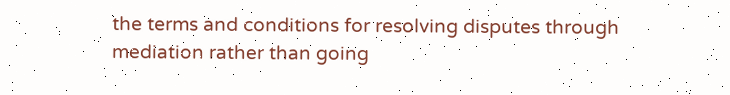the terms and conditions for resolving disputes through mediation rather than going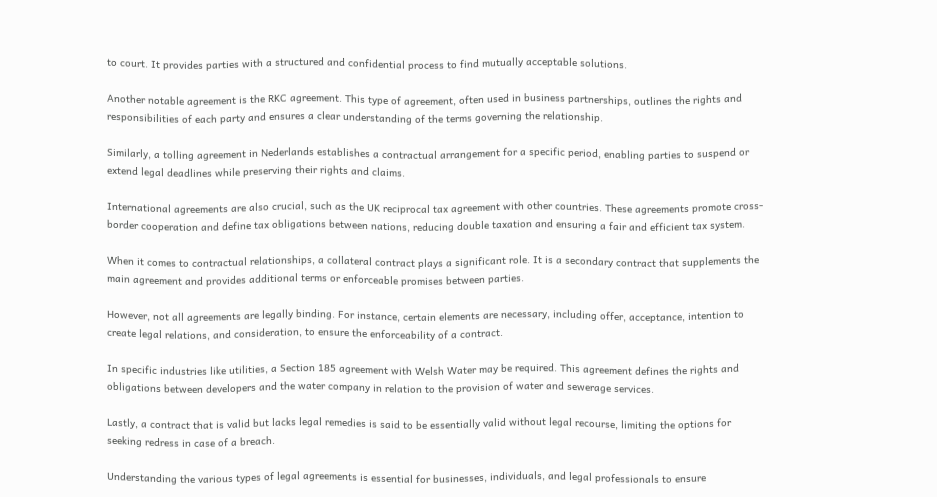to court. It provides parties with a structured and confidential process to find mutually acceptable solutions.

Another notable agreement is the RKC agreement. This type of agreement, often used in business partnerships, outlines the rights and responsibilities of each party and ensures a clear understanding of the terms governing the relationship.

Similarly, a tolling agreement in Nederlands establishes a contractual arrangement for a specific period, enabling parties to suspend or extend legal deadlines while preserving their rights and claims.

International agreements are also crucial, such as the UK reciprocal tax agreement with other countries. These agreements promote cross-border cooperation and define tax obligations between nations, reducing double taxation and ensuring a fair and efficient tax system.

When it comes to contractual relationships, a collateral contract plays a significant role. It is a secondary contract that supplements the main agreement and provides additional terms or enforceable promises between parties.

However, not all agreements are legally binding. For instance, certain elements are necessary, including offer, acceptance, intention to create legal relations, and consideration, to ensure the enforceability of a contract.

In specific industries like utilities, a Section 185 agreement with Welsh Water may be required. This agreement defines the rights and obligations between developers and the water company in relation to the provision of water and sewerage services.

Lastly, a contract that is valid but lacks legal remedies is said to be essentially valid without legal recourse, limiting the options for seeking redress in case of a breach.

Understanding the various types of legal agreements is essential for businesses, individuals, and legal professionals to ensure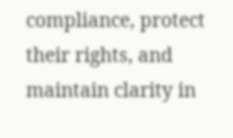compliance, protect their rights, and maintain clarity in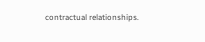contractual relationships.